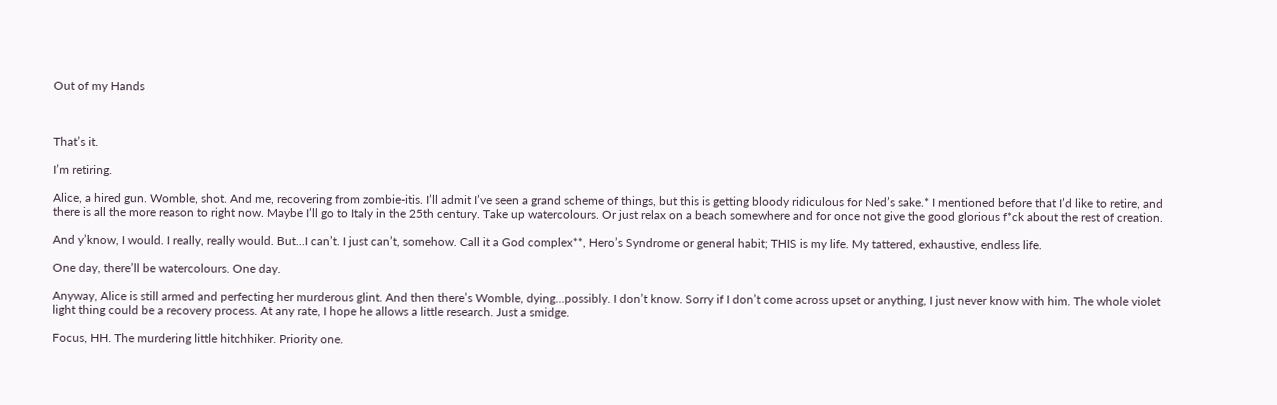Out of my Hands



That’s it.

I’m retiring.

Alice, a hired gun. Womble, shot. And me, recovering from zombie-itis. I’ll admit I’ve seen a grand scheme of things, but this is getting bloody ridiculous for Ned’s sake.* I mentioned before that I’d like to retire, and there is all the more reason to right now. Maybe I’ll go to Italy in the 25th century. Take up watercolours. Or just relax on a beach somewhere and for once not give the good glorious f*ck about the rest of creation.

And y’know, I would. I really, really would. But…I can’t. I just can’t, somehow. Call it a God complex**, Hero’s Syndrome or general habit; THIS is my life. My tattered, exhaustive, endless life.

One day, there’ll be watercolours. One day.

Anyway, Alice is still armed and perfecting her murderous glint. And then there’s Womble, dying…possibly. I don’t know. Sorry if I don’t come across upset or anything, I just never know with him. The whole violet light thing could be a recovery process. At any rate, I hope he allows a little research. Just a smidge.

Focus, HH. The murdering little hitchhiker. Priority one.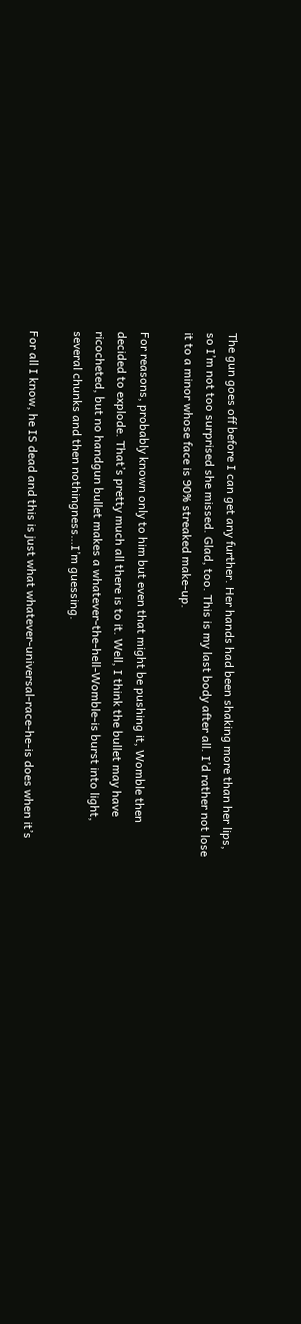The gun goes off before I can get any further. Her hands had been shaking more than her lips, so I’m not too surprised she missed. Glad, too. This is my last body after all. I’d rather not lose it to a minor whose face is 90% streaked make-up.

For reasons, probably known only to him but even that might be pushing it, Womble then decided to explode. That’s pretty much all there is to it. Well, I think the bullet may have ricocheted, but no handgun bullet makes a whatever-the-hell-Womble-is burst into light, several chunks and then nothingness…I’m guessing.

For all I know, he IS dead and this is just what whatever-universal-race-he-is does when it’s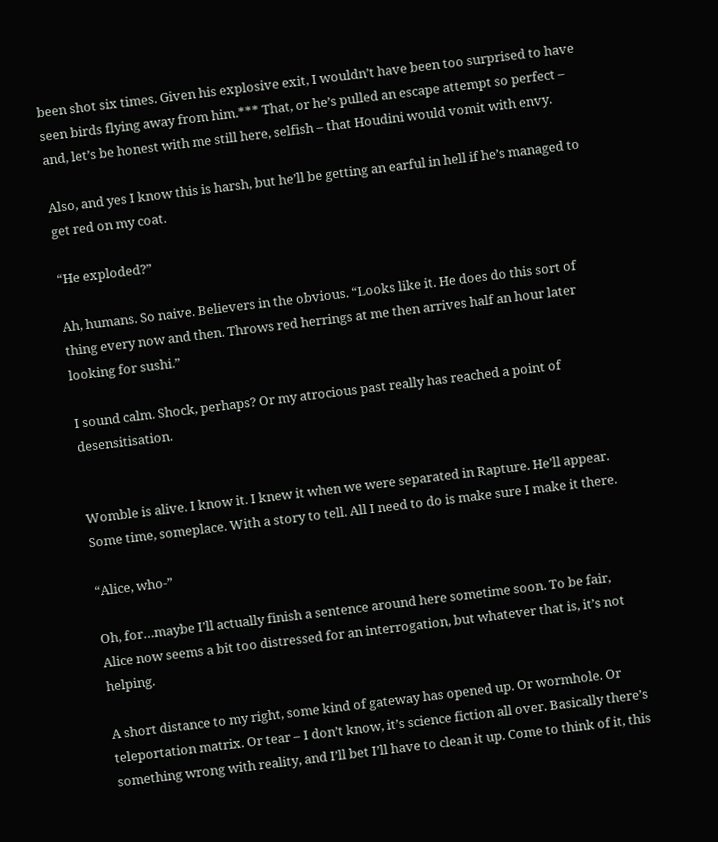been shot six times. Given his explosive exit, I wouldn’t have been too surprised to have seen birds flying away from him.*** That, or he’s pulled an escape attempt so perfect – and, let’s be honest with me still here, selfish – that Houdini would vomit with envy.

Also, and yes I know this is harsh, but he’ll be getting an earful in hell if he’s managed to get red on my coat.

“He exploded?”

Ah, humans. So naive. Believers in the obvious. “Looks like it. He does do this sort of thing every now and then. Throws red herrings at me then arrives half an hour later looking for sushi.”

I sound calm. Shock, perhaps? Or my atrocious past really has reached a point of desensitisation.


Womble is alive. I know it. I knew it when we were separated in Rapture. He’ll appear. Some time, someplace. With a story to tell. All I need to do is make sure I make it there.

“Alice, who-”

Oh, for…maybe I’ll actually finish a sentence around here sometime soon. To be fair, Alice now seems a bit too distressed for an interrogation, but whatever that is, it’s not helping.

A short distance to my right, some kind of gateway has opened up. Or wormhole. Or teleportation matrix. Or tear – I don’t know, it’s science fiction all over. Basically there’s something wrong with reality, and I’ll bet I’ll have to clean it up. Come to think of it, this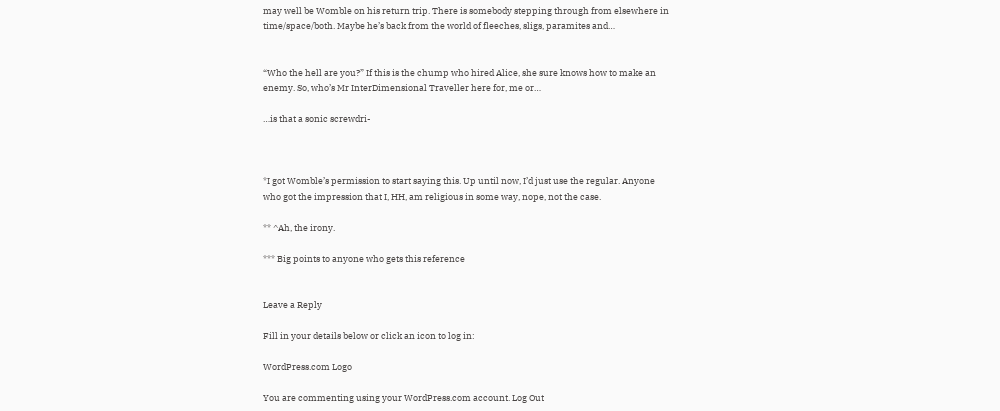may well be Womble on his return trip. There is somebody stepping through from elsewhere in time/space/both. Maybe he’s back from the world of fleeches, sligs, paramites and…


“Who the hell are you?” If this is the chump who hired Alice, she sure knows how to make an enemy. So, who’s Mr InterDimensional Traveller here for, me or…

…is that a sonic screwdri-



*I got Womble’s permission to start saying this. Up until now, I’d just use the regular. Anyone who got the impression that I, HH, am religious in some way, nope, not the case.

** ^Ah, the irony.

*** Big points to anyone who gets this reference


Leave a Reply

Fill in your details below or click an icon to log in:

WordPress.com Logo

You are commenting using your WordPress.com account. Log Out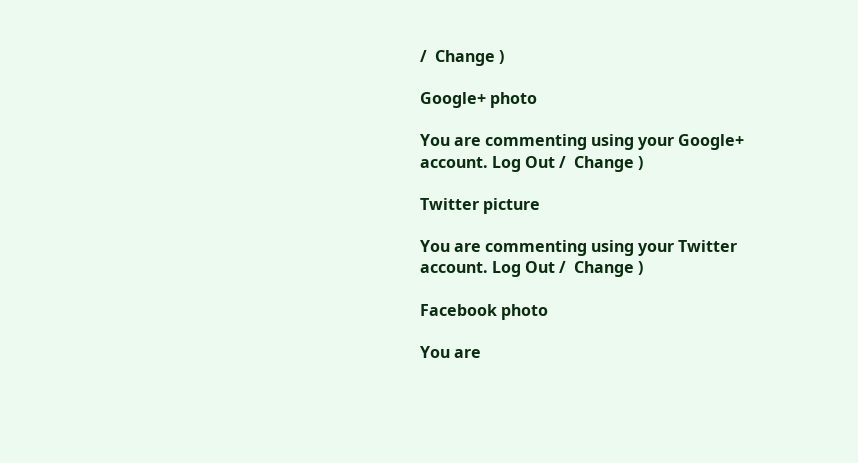/  Change )

Google+ photo

You are commenting using your Google+ account. Log Out /  Change )

Twitter picture

You are commenting using your Twitter account. Log Out /  Change )

Facebook photo

You are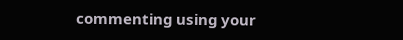commenting using your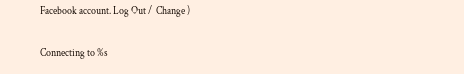Facebook account. Log Out /  Change )


Connecting to %s